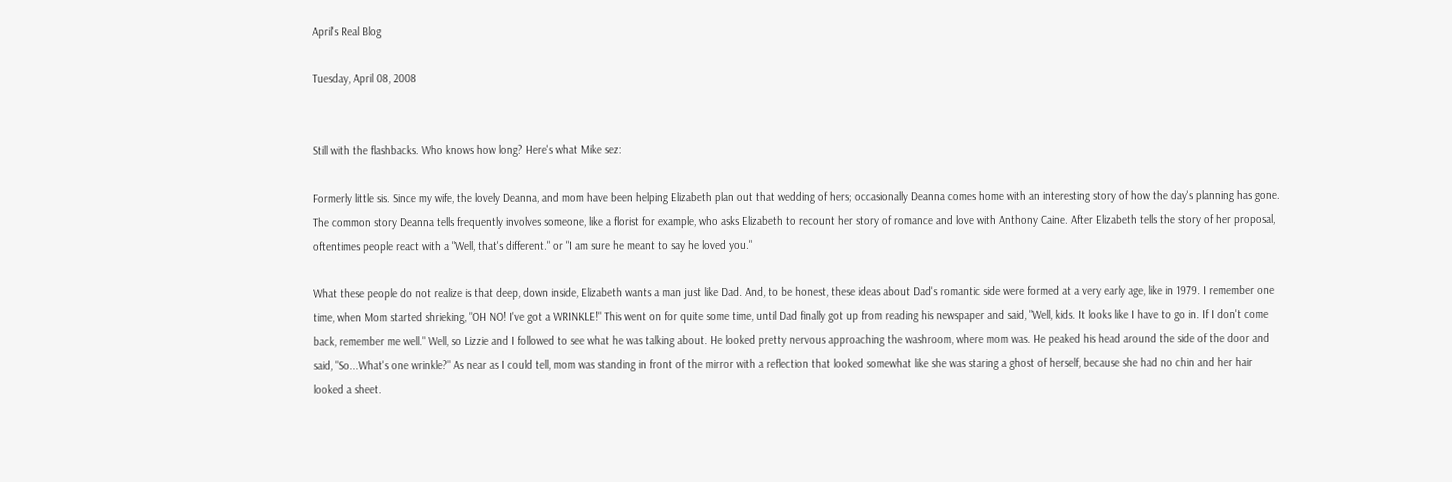April's Real Blog

Tuesday, April 08, 2008


Still with the flashbacks. Who knows how long? Here's what Mike sez:

Formerly little sis. Since my wife, the lovely Deanna, and mom have been helping Elizabeth plan out that wedding of hers; occasionally Deanna comes home with an interesting story of how the day's planning has gone. The common story Deanna tells frequently involves someone, like a florist for example, who asks Elizabeth to recount her story of romance and love with Anthony Caine. After Elizabeth tells the story of her proposal, oftentimes people react with a "Well, that's different." or "I am sure he meant to say he loved you."

What these people do not realize is that deep, down inside, Elizabeth wants a man just like Dad. And, to be honest, these ideas about Dad's romantic side were formed at a very early age, like in 1979. I remember one time, when Mom started shrieking, "OH NO! I've got a WRINKLE!" This went on for quite some time, until Dad finally got up from reading his newspaper and said, "Well, kids. It looks like I have to go in. If I don't come back, remember me well." Well, so Lizzie and I followed to see what he was talking about. He looked pretty nervous approaching the washroom, where mom was. He peaked his head around the side of the door and said, "So...What's one wrinkle?" As near as I could tell, mom was standing in front of the mirror with a reflection that looked somewhat like she was staring a ghost of herself, because she had no chin and her hair looked a sheet.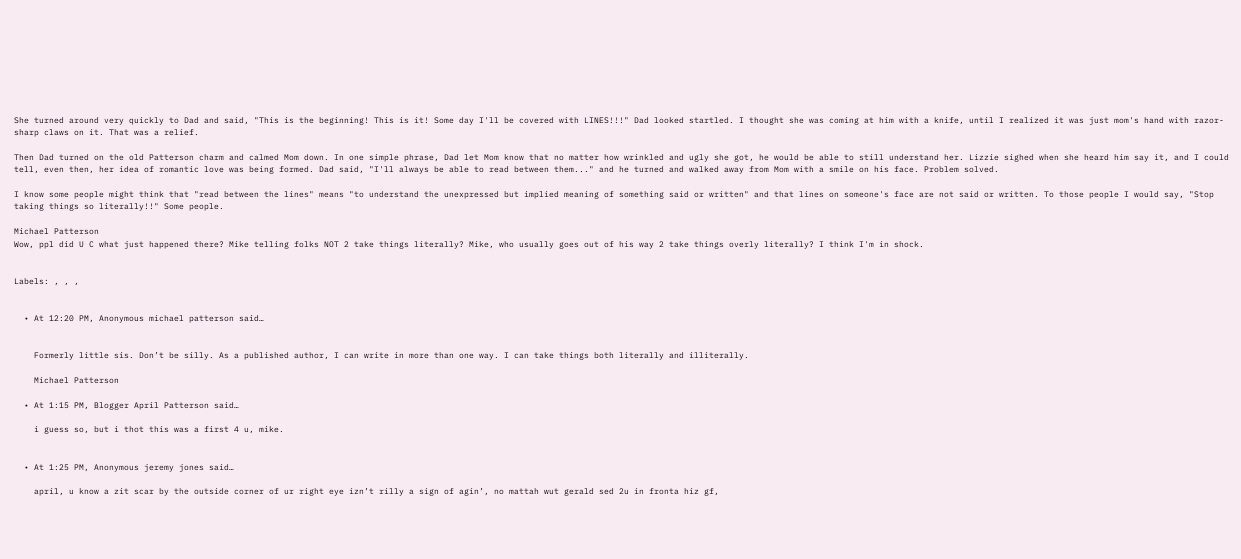She turned around very quickly to Dad and said, "This is the beginning! This is it! Some day I'll be covered with LINES!!!" Dad looked startled. I thought she was coming at him with a knife, until I realized it was just mom's hand with razor-sharp claws on it. That was a relief.

Then Dad turned on the old Patterson charm and calmed Mom down. In one simple phrase, Dad let Mom know that no matter how wrinkled and ugly she got, he would be able to still understand her. Lizzie sighed when she heard him say it, and I could tell, even then, her idea of romantic love was being formed. Dad said, "I'll always be able to read between them..." and he turned and walked away from Mom with a smile on his face. Problem solved.

I know some people might think that "read between the lines" means "to understand the unexpressed but implied meaning of something said or written" and that lines on someone's face are not said or written. To those people I would say, "Stop taking things so literally!!" Some people.

Michael Patterson
Wow, ppl did U C what just happened there? Mike telling folks NOT 2 take things literally? Mike, who usually goes out of his way 2 take things overly literally? I think I'm in shock.


Labels: , , ,


  • At 12:20 PM, Anonymous michael patterson said…


    Formerly little sis. Don’t be silly. As a published author, I can write in more than one way. I can take things both literally and illiterally.

    Michael Patterson

  • At 1:15 PM, Blogger April Patterson said…

    i guess so, but i thot this was a first 4 u, mike.


  • At 1:25 PM, Anonymous jeremy jones said…

    april, u know a zit scar by the outside corner of ur right eye izn’t rilly a sign of agin’, no mattah wut gerald sed 2u in fronta hiz gf,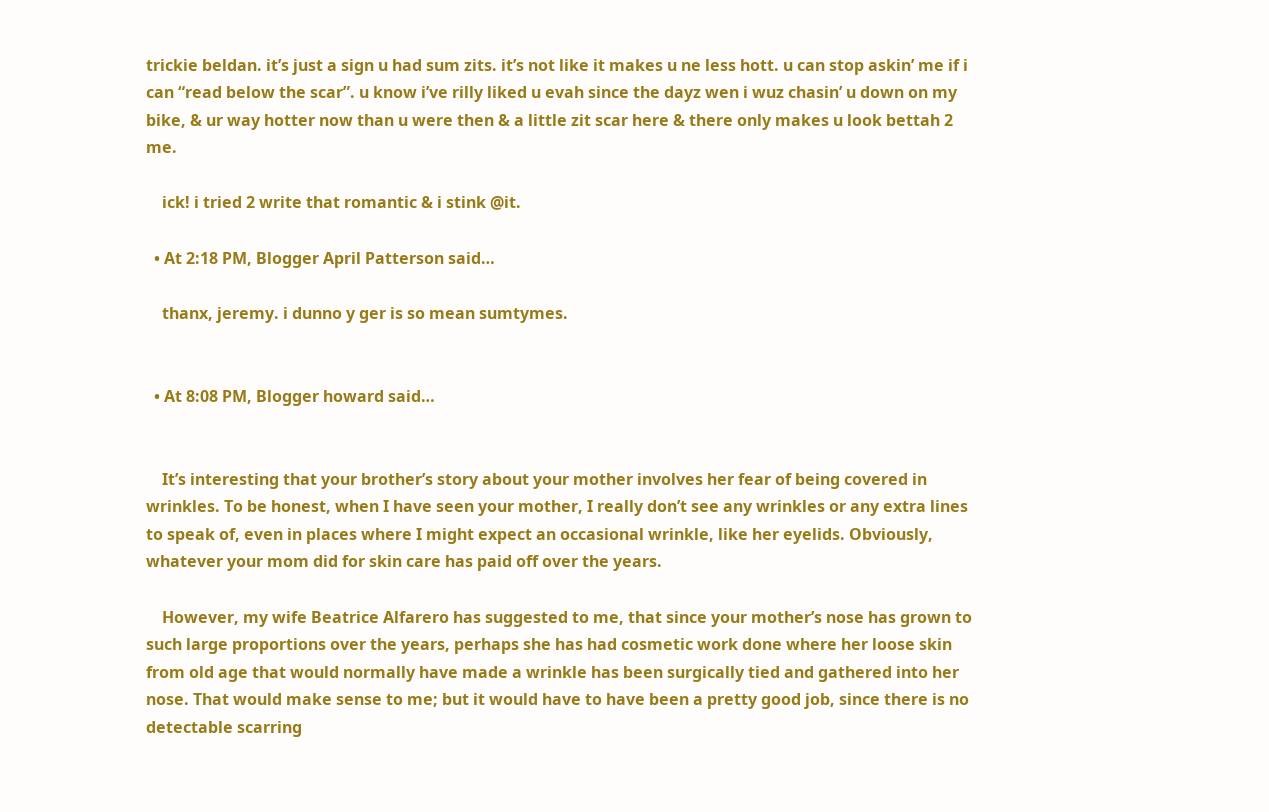trickie beldan. it’s just a sign u had sum zits. it’s not like it makes u ne less hott. u can stop askin’ me if i can “read below the scar”. u know i’ve rilly liked u evah since the dayz wen i wuz chasin’ u down on my bike, & ur way hotter now than u were then & a little zit scar here & there only makes u look bettah 2 me.

    ick! i tried 2 write that romantic & i stink @it.

  • At 2:18 PM, Blogger April Patterson said…

    thanx, jeremy. i dunno y ger is so mean sumtymes.


  • At 8:08 PM, Blogger howard said…


    It’s interesting that your brother’s story about your mother involves her fear of being covered in wrinkles. To be honest, when I have seen your mother, I really don’t see any wrinkles or any extra lines to speak of, even in places where I might expect an occasional wrinkle, like her eyelids. Obviously, whatever your mom did for skin care has paid off over the years.

    However, my wife Beatrice Alfarero has suggested to me, that since your mother’s nose has grown to such large proportions over the years, perhaps she has had cosmetic work done where her loose skin from old age that would normally have made a wrinkle has been surgically tied and gathered into her nose. That would make sense to me; but it would have to have been a pretty good job, since there is no detectable scarring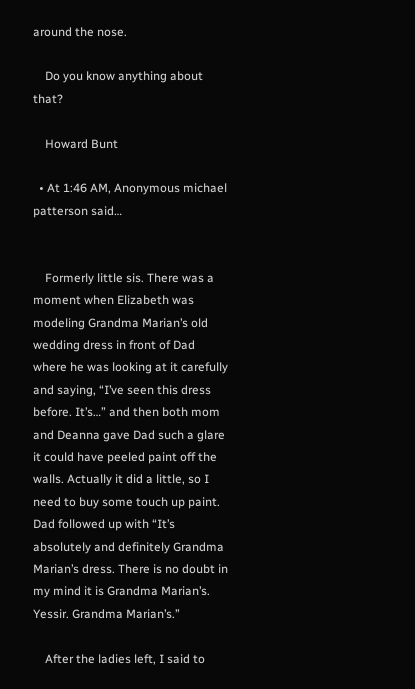around the nose.

    Do you know anything about that?

    Howard Bunt

  • At 1:46 AM, Anonymous michael patterson said…


    Formerly little sis. There was a moment when Elizabeth was modeling Grandma Marian’s old wedding dress in front of Dad where he was looking at it carefully and saying, “I’ve seen this dress before. It’s…” and then both mom and Deanna gave Dad such a glare it could have peeled paint off the walls. Actually it did a little, so I need to buy some touch up paint. Dad followed up with “It’s absolutely and definitely Grandma Marian’s dress. There is no doubt in my mind it is Grandma Marian’s. Yessir. Grandma Marian’s.”

    After the ladies left, I said to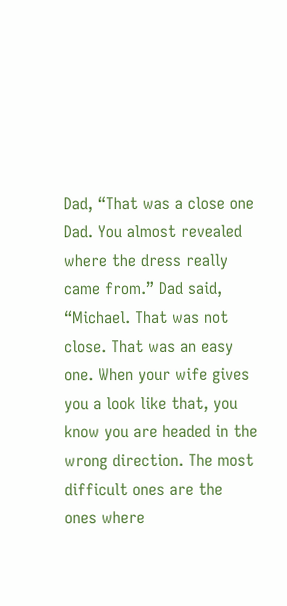Dad, “That was a close one Dad. You almost revealed where the dress really came from.” Dad said, “Michael. That was not close. That was an easy one. When your wife gives you a look like that, you know you are headed in the wrong direction. The most difficult ones are the ones where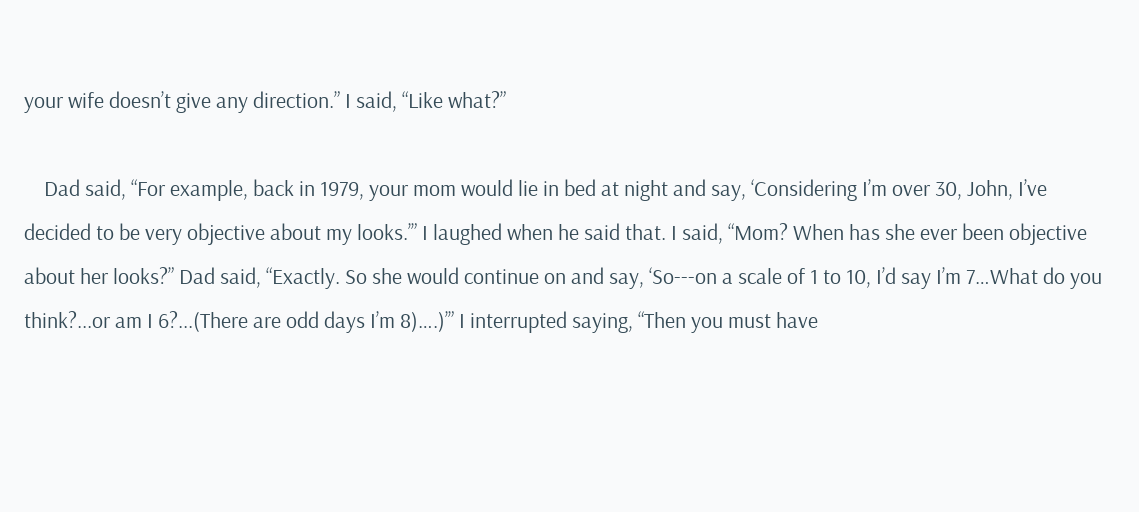your wife doesn’t give any direction.” I said, “Like what?”

    Dad said, “For example, back in 1979, your mom would lie in bed at night and say, ‘Considering I’m over 30, John, I’ve decided to be very objective about my looks.’” I laughed when he said that. I said, “Mom? When has she ever been objective about her looks?” Dad said, “Exactly. So she would continue on and say, ‘So---on a scale of 1 to 10, I’d say I’m 7…What do you think?...or am I 6?...(There are odd days I’m 8)….)’” I interrupted saying, “Then you must have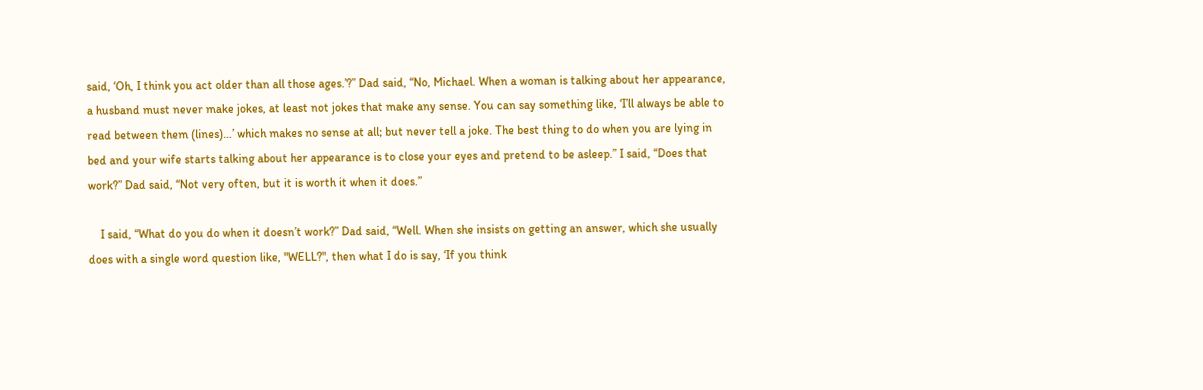said, ‘Oh, I think you act older than all those ages.’?” Dad said, “No, Michael. When a woman is talking about her appearance, a husband must never make jokes, at least not jokes that make any sense. You can say something like, ‘I’ll always be able to read between them (lines)…’ which makes no sense at all; but never tell a joke. The best thing to do when you are lying in bed and your wife starts talking about her appearance is to close your eyes and pretend to be asleep.” I said, “Does that work?” Dad said, “Not very often, but it is worth it when it does.”

    I said, “What do you do when it doesn’t work?” Dad said, “Well. When she insists on getting an answer, which she usually does with a single word question like, "WELL?", then what I do is say, ‘If you think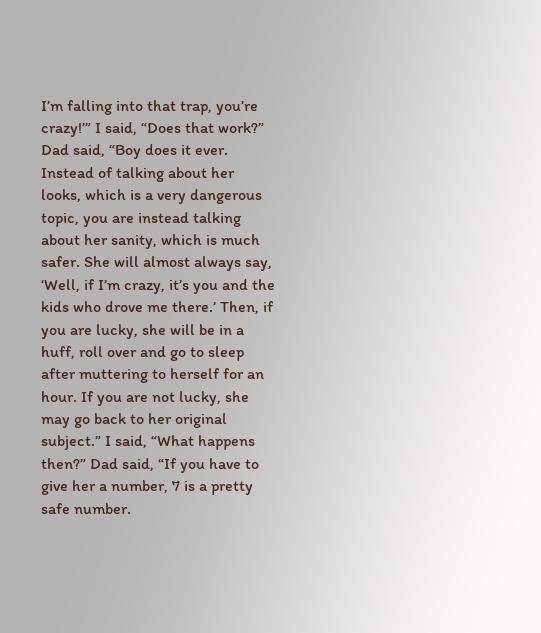I’m falling into that trap, you’re crazy!’” I said, “Does that work?” Dad said, “Boy does it ever. Instead of talking about her looks, which is a very dangerous topic, you are instead talking about her sanity, which is much safer. She will almost always say, ‘Well, if I’m crazy, it’s you and the kids who drove me there.’ Then, if you are lucky, she will be in a huff, roll over and go to sleep after muttering to herself for an hour. If you are not lucky, she may go back to her original subject.” I said, “What happens then?” Dad said, “If you have to give her a number, 7 is a pretty safe number.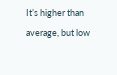It’s higher than average, but low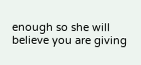enough so she will believe you are giving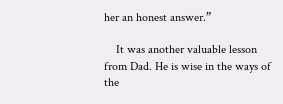her an honest answer.”

    It was another valuable lesson from Dad. He is wise in the ways of the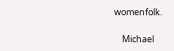womenfolk.

    Michael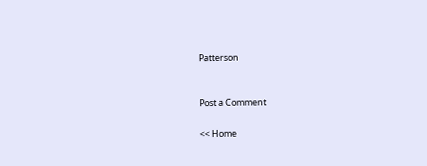Patterson


Post a Comment

<< Home